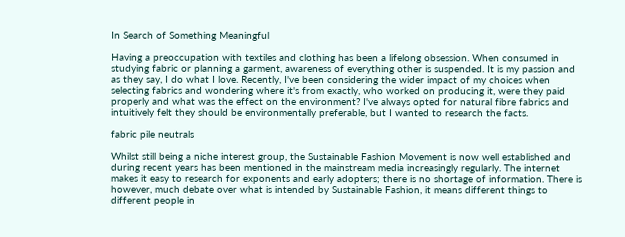In Search of Something Meaningful

Having a preoccupation with textiles and clothing has been a lifelong obsession. When consumed in studying fabric or planning a garment, awareness of everything other is suspended. It is my passion and as they say, I do what I love. Recently, I've been considering the wider impact of my choices when selecting fabrics and wondering where it's from exactly, who worked on producing it, were they paid properly and what was the effect on the environment? I've always opted for natural fibre fabrics and intuitively felt they should be environmentally preferable, but I wanted to research the facts.

fabric pile neutrals

Whilst still being a niche interest group, the Sustainable Fashion Movement is now well established and during recent years has been mentioned in the mainstream media increasingly regularly. The internet makes it easy to research for exponents and early adopters; there is no shortage of information. There is however, much debate over what is intended by Sustainable Fashion, it means different things to different people in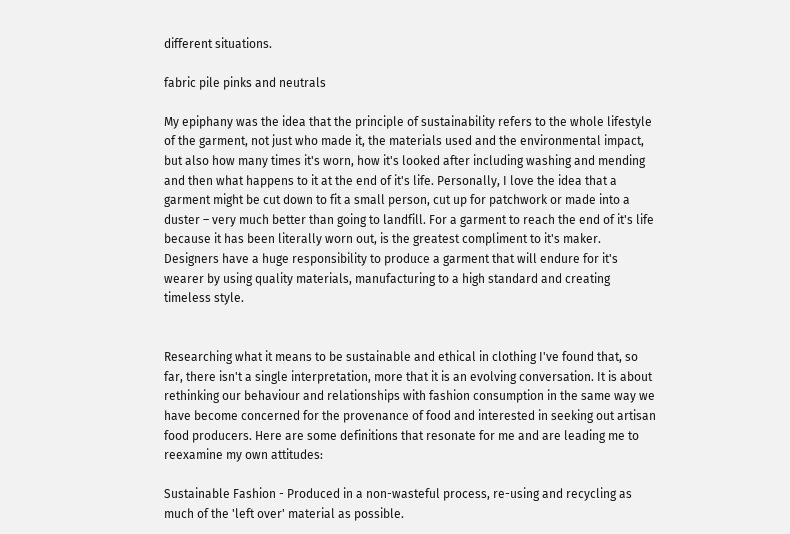different situations.

fabric pile pinks and neutrals

My epiphany was the idea that the principle of sustainability refers to the whole lifestyle of the garment, not just who made it, the materials used and the environmental impact, but also how many times it's worn, how it's looked after including washing and mending and then what happens to it at the end of it's life. Personally, I love the idea that a garment might be cut down to fit a small person, cut up for patchwork or made into a duster – very much better than going to landfill. For a garment to reach the end of it's life because it has been literally worn out, is the greatest compliment to it's maker. Designers have a huge responsibility to produce a garment that will endure for it's wearer by using quality materials, manufacturing to a high standard and creating timeless style.


Researching what it means to be sustainable and ethical in clothing I've found that, so far, there isn't a single interpretation, more that it is an evolving conversation. It is about rethinking our behaviour and relationships with fashion consumption in the same way we have become concerned for the provenance of food and interested in seeking out artisan food producers. Here are some definitions that resonate for me and are leading me to reexamine my own attitudes:

Sustainable Fashion - Produced in a non-wasteful process, re-using and recycling as much of the 'left over' material as possible.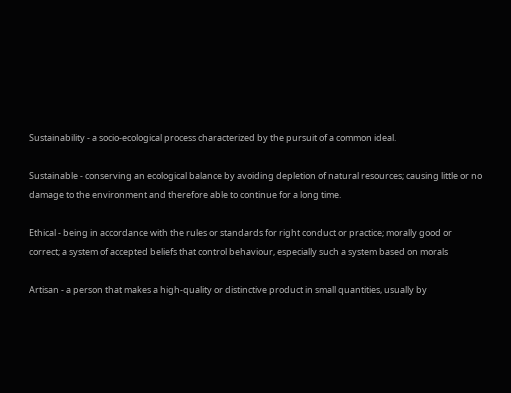Sustainability - a socio-ecological process characterized by the pursuit of a common ideal.

Sustainable - conserving an ecological balance by avoiding depletion of natural resources; causing little or no damage to the environment and therefore able to continue for a long time.

Ethical - being in accordance with the rules or standards for right conduct or practice; morally good or correct; a system of accepted beliefs that control behaviour, especially such a system based on morals

Artisan - a person that makes a high-quality or distinctive product in small quantities, usually by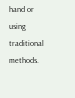hand or using traditional methods.